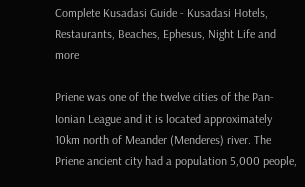Complete Kusadasi Guide - Kusadasi Hotels, Restaurants, Beaches, Ephesus, Night Life and more

Priene was one of the twelve cities of the Pan-Ionian League and it is located approximately 10km north of Meander (Menderes) river. The Priene ancient city had a population 5,000 people,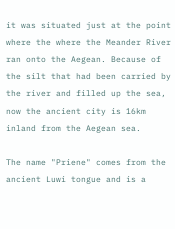it was situated just at the point where the where the Meander River ran onto the Aegean. Because of the silt that had been carried by the river and filled up the sea, now the ancient city is 16km inland from the Aegean sea.

The name "Priene" comes from the ancient Luwi tongue and is a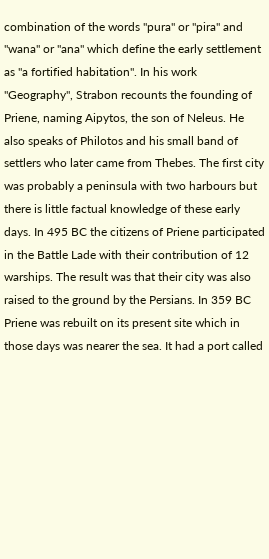combination of the words "pura" or "pira" and "wana" or "ana" which define the early settlement as "a fortified habitation". In his work "Geography", Strabon recounts the founding of Priene, naming Aipytos, the son of Neleus. He also speaks of Philotos and his small band of settlers who later came from Thebes. The first city was probably a peninsula with two harbours but there is little factual knowledge of these early days. In 495 BC the citizens of Priene participated in the Battle Lade with their contribution of 12 warships. The result was that their city was also raised to the ground by the Persians. In 359 BC Priene was rebuilt on its present site which in those days was nearer the sea. It had a port called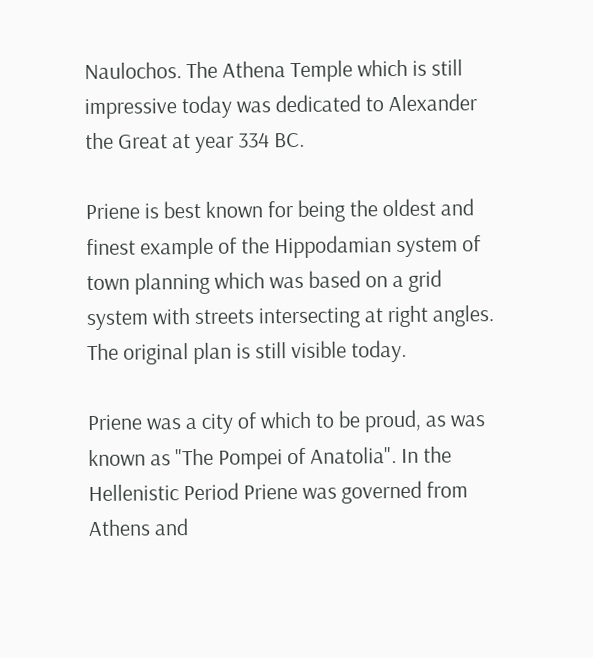Naulochos. The Athena Temple which is still impressive today was dedicated to Alexander the Great at year 334 BC.

Priene is best known for being the oldest and finest example of the Hippodamian system of town planning which was based on a grid system with streets intersecting at right angles. The original plan is still visible today.

Priene was a city of which to be proud, as was known as "The Pompei of Anatolia". In the Hellenistic Period Priene was governed from Athens and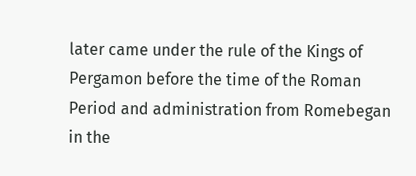later came under the rule of the Kings of Pergamon before the time of the Roman Period and administration from Romebegan in the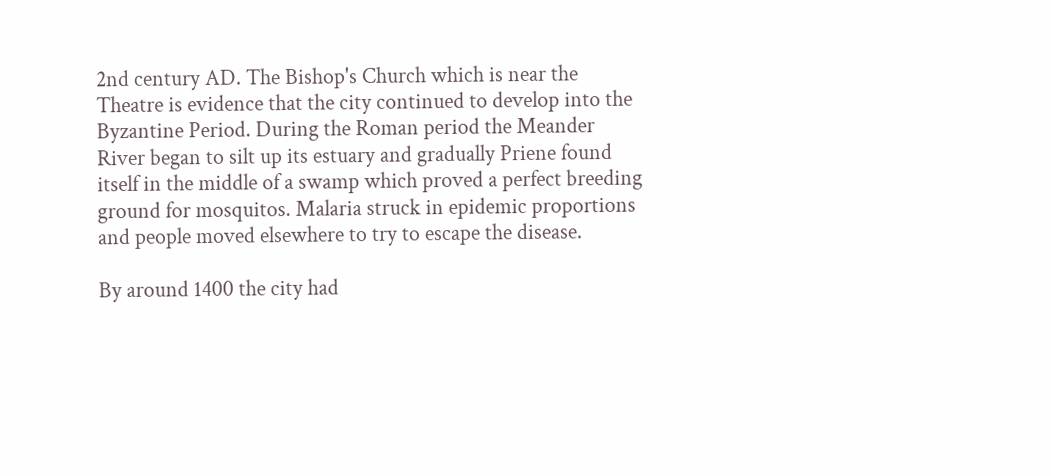2nd century AD. The Bishop's Church which is near the Theatre is evidence that the city continued to develop into the Byzantine Period. During the Roman period the Meander River began to silt up its estuary and gradually Priene found itself in the middle of a swamp which proved a perfect breeding ground for mosquitos. Malaria struck in epidemic proportions and people moved elsewhere to try to escape the disease.

By around 1400 the city had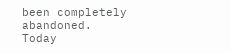been completely abandoned. Today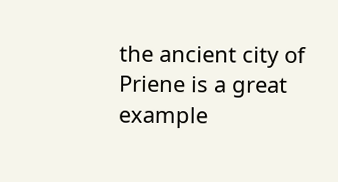the ancient city of Priene is a great example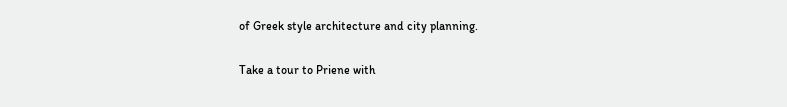of Greek style architecture and city planning.

Take a tour to Priene with